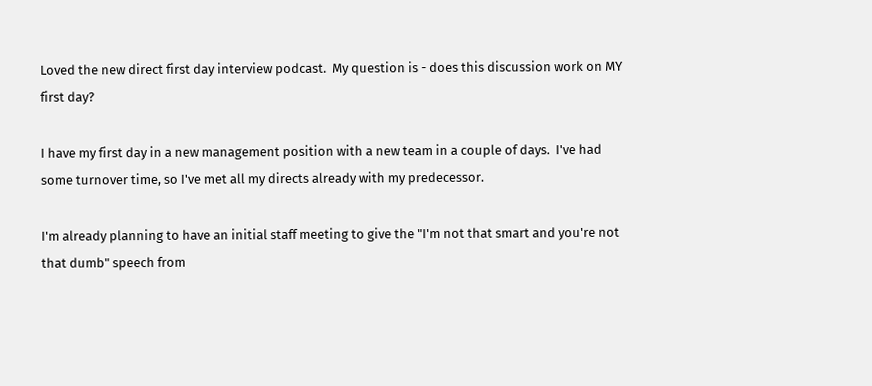Loved the new direct first day interview podcast.  My question is - does this discussion work on MY first day?

I have my first day in a new management position with a new team in a couple of days.  I've had some turnover time, so I've met all my directs already with my predecessor.

I'm already planning to have an initial staff meeting to give the "I'm not that smart and you're not that dumb" speech from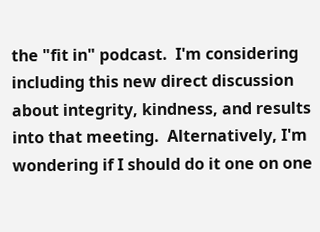the "fit in" podcast.  I'm considering including this new direct discussion about integrity, kindness, and results into that meeting.  Alternatively, I'm wondering if I should do it one on one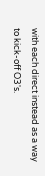with each direct instead as a way to kick-off O3's.